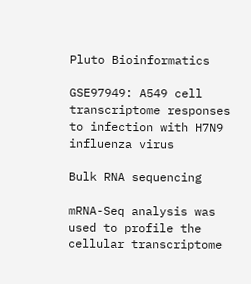Pluto Bioinformatics

GSE97949: A549 cell transcriptome responses to infection with H7N9 influenza virus

Bulk RNA sequencing

mRNA-Seq analysis was used to profile the cellular transcriptome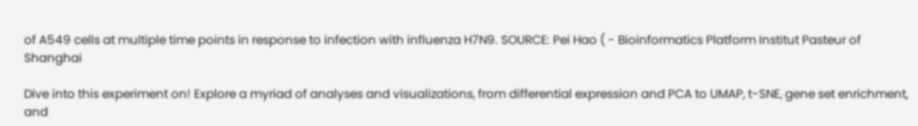of A549 cells at multiple time points in response to infection with influenza H7N9. SOURCE: Pei Hao ( - Bioinformatics Platform Institut Pasteur of Shanghai

Dive into this experiment on! Explore a myriad of analyses and visualizations, from differential expression and PCA to UMAP, t-SNE, gene set enrichment, and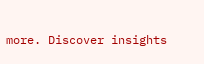more. Discover insights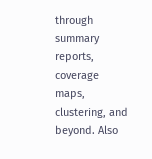through summary reports, coverage maps, clustering, and beyond. Also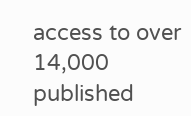access to over 14,000 published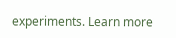experiments. Learn more